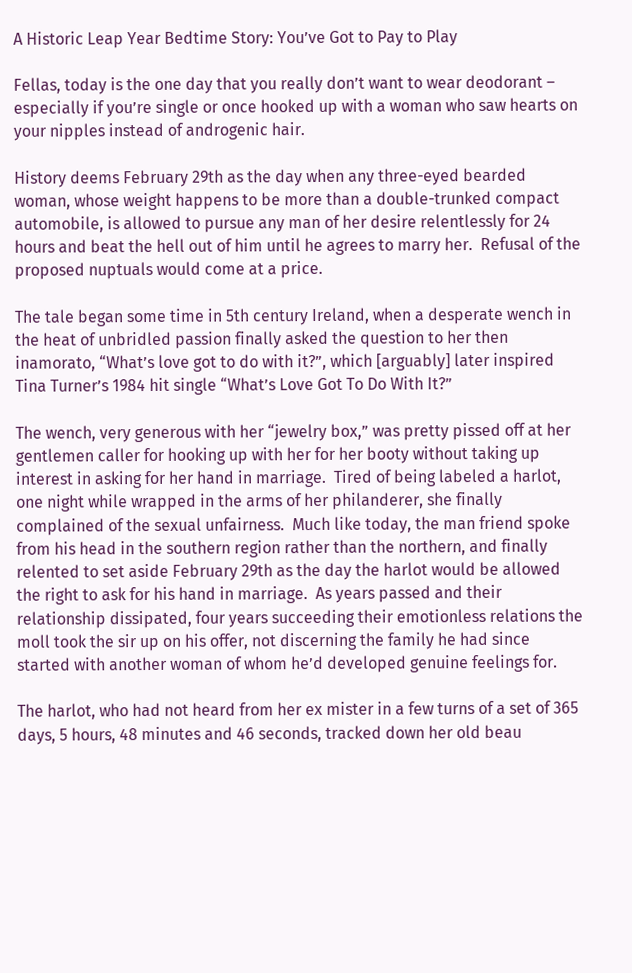A Historic Leap Year Bedtime Story: You’ve Got to Pay to Play

Fellas, today is the one day that you really don’t want to wear deodorant – especially if you’re single or once hooked up with a woman who saw hearts on your nipples instead of androgenic hair.

History deems February 29th as the day when any three-eyed bearded woman, whose weight happens to be more than a double-trunked compact automobile, is allowed to pursue any man of her desire relentlessly for 24 hours and beat the hell out of him until he agrees to marry her.  Refusal of the proposed nuptuals would come at a price.

The tale began some time in 5th century Ireland, when a desperate wench in the heat of unbridled passion finally asked the question to her then inamorato, “What’s love got to do with it?”, which [arguably] later inspired Tina Turner’s 1984 hit single “What’s Love Got To Do With It?”

The wench, very generous with her “jewelry box,” was pretty pissed off at her gentlemen caller for hooking up with her for her booty without taking up interest in asking for her hand in marriage.  Tired of being labeled a harlot, one night while wrapped in the arms of her philanderer, she finally complained of the sexual unfairness.  Much like today, the man friend spoke from his head in the southern region rather than the northern, and finally relented to set aside February 29th as the day the harlot would be allowed the right to ask for his hand in marriage.  As years passed and their relationship dissipated, four years succeeding their emotionless relations the moll took the sir up on his offer, not discerning the family he had since started with another woman of whom he’d developed genuine feelings for.

The harlot, who had not heard from her ex mister in a few turns of a set of 365 days, 5 hours, 48 minutes and 46 seconds, tracked down her old beau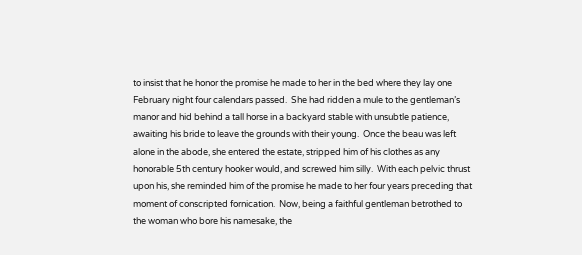to insist that he honor the promise he made to her in the bed where they lay one February night four calendars passed.  She had ridden a mule to the gentleman’s manor and hid behind a tall horse in a backyard stable with unsubtle patience, awaiting his bride to leave the grounds with their young.  Once the beau was left alone in the abode, she entered the estate, stripped him of his clothes as any honorable 5th century hooker would, and screwed him silly.  With each pelvic thrust upon his, she reminded him of the promise he made to her four years preceding that moment of conscripted fornication.  Now, being a faithful gentleman betrothed to the woman who bore his namesake, the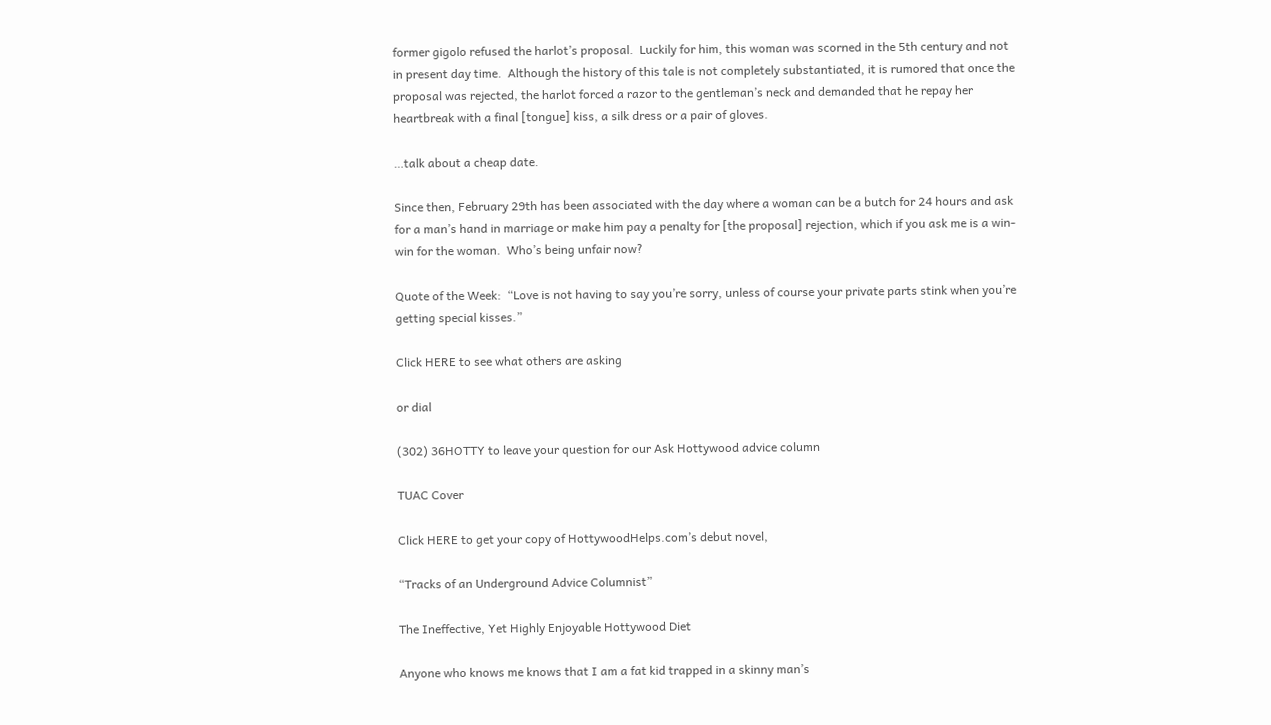former gigolo refused the harlot’s proposal.  Luckily for him, this woman was scorned in the 5th century and not in present day time.  Although the history of this tale is not completely substantiated, it is rumored that once the proposal was rejected, the harlot forced a razor to the gentleman’s neck and demanded that he repay her heartbreak with a final [tongue] kiss, a silk dress or a pair of gloves.

…talk about a cheap date.

Since then, February 29th has been associated with the day where a woman can be a butch for 24 hours and ask for a man’s hand in marriage or make him pay a penalty for [the proposal] rejection, which if you ask me is a win-win for the woman.  Who’s being unfair now?

Quote of the Week:  “Love is not having to say you’re sorry, unless of course your private parts stink when you’re getting special kisses.”

Click HERE to see what others are asking

or dial

(302) 36HOTTY to leave your question for our Ask Hottywood advice column

TUAC Cover

Click HERE to get your copy of HottywoodHelps.com’s debut novel,

“Tracks of an Underground Advice Columnist”

The Ineffective, Yet Highly Enjoyable Hottywood Diet

Anyone who knows me knows that I am a fat kid trapped in a skinny man’s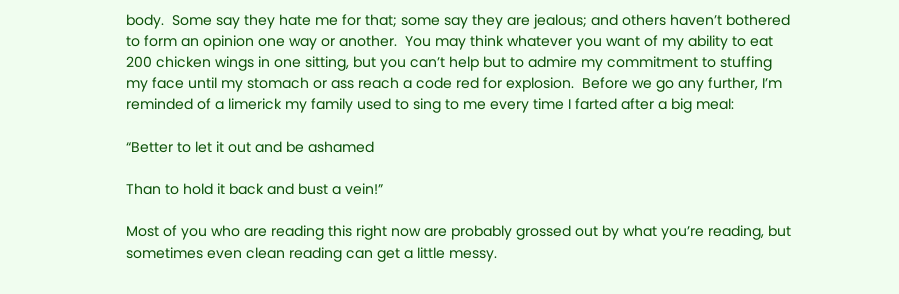body.  Some say they hate me for that; some say they are jealous; and others haven’t bothered to form an opinion one way or another.  You may think whatever you want of my ability to eat 200 chicken wings in one sitting, but you can’t help but to admire my commitment to stuffing my face until my stomach or ass reach a code red for explosion.  Before we go any further, I’m reminded of a limerick my family used to sing to me every time I farted after a big meal:

“Better to let it out and be ashamed

Than to hold it back and bust a vein!”

Most of you who are reading this right now are probably grossed out by what you’re reading, but sometimes even clean reading can get a little messy.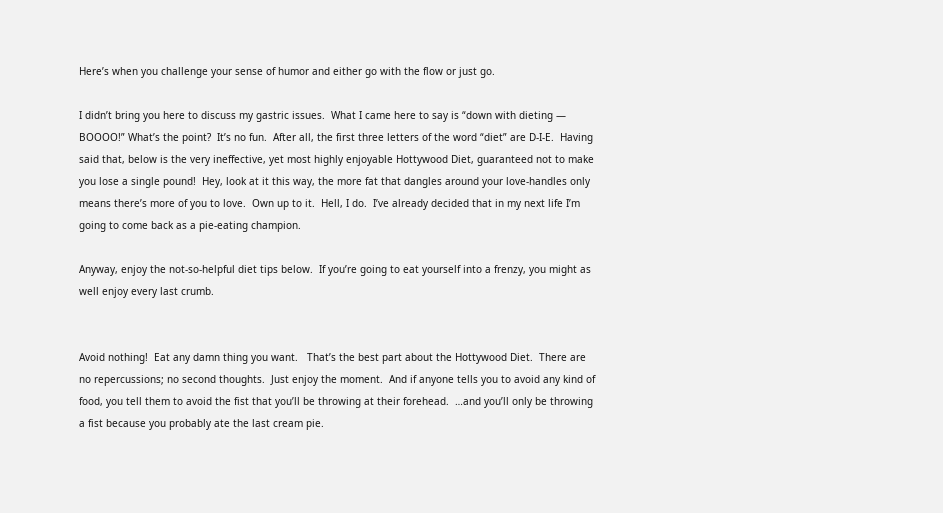Here’s when you challenge your sense of humor and either go with the flow or just go.

I didn’t bring you here to discuss my gastric issues.  What I came here to say is “down with dieting — BOOOO!” What’s the point?  It’s no fun.  After all, the first three letters of the word “diet” are D-I-E.  Having said that, below is the very ineffective, yet most highly enjoyable Hottywood Diet, guaranteed not to make you lose a single pound!  Hey, look at it this way, the more fat that dangles around your love-handles only means there’s more of you to love.  Own up to it.  Hell, I do.  I’ve already decided that in my next life I’m going to come back as a pie-eating champion.

Anyway, enjoy the not-so-helpful diet tips below.  If you’re going to eat yourself into a frenzy, you might as well enjoy every last crumb.


Avoid nothing!  Eat any damn thing you want.   That’s the best part about the Hottywood Diet.  There are no repercussions; no second thoughts.  Just enjoy the moment.  And if anyone tells you to avoid any kind of food, you tell them to avoid the fist that you’ll be throwing at their forehead.  …and you’ll only be throwing a fist because you probably ate the last cream pie.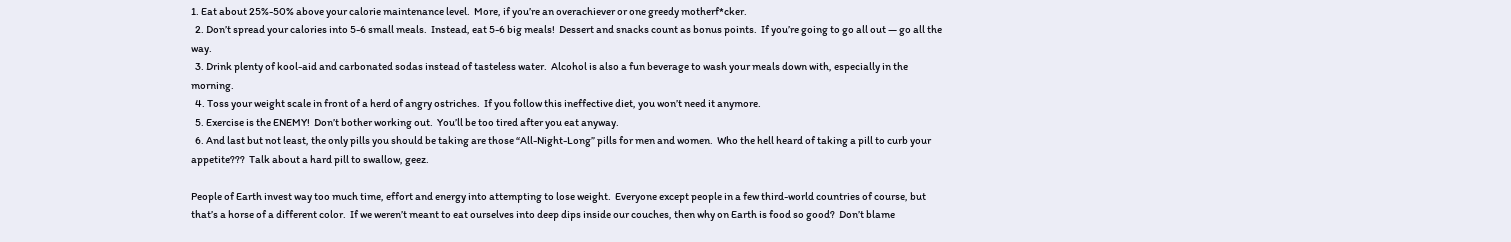1. Eat about 25%-50% above your calorie maintenance level.  More, if you’re an overachiever or one greedy motherf*cker.
  2. Don’t spread your calories into 5-6 small meals.  Instead, eat 5-6 big meals!  Dessert and snacks count as bonus points.  If you’re going to go all out — go all the way.
  3. Drink plenty of kool-aid and carbonated sodas instead of tasteless water.  Alcohol is also a fun beverage to wash your meals down with, especially in the morning.
  4. Toss your weight scale in front of a herd of angry ostriches.  If you follow this ineffective diet, you won’t need it anymore.
  5. Exercise is the ENEMY!  Don’t bother working out.  You’ll be too tired after you eat anyway.
  6. And last but not least, the only pills you should be taking are those “All-Night-Long” pills for men and women.  Who the hell heard of taking a pill to curb your appetite???  Talk about a hard pill to swallow, geez.

People of Earth invest way too much time, effort and energy into attempting to lose weight.  Everyone except people in a few third-world countries of course, but that’s a horse of a different color.  If we weren’t meant to eat ourselves into deep dips inside our couches, then why on Earth is food so good?  Don’t blame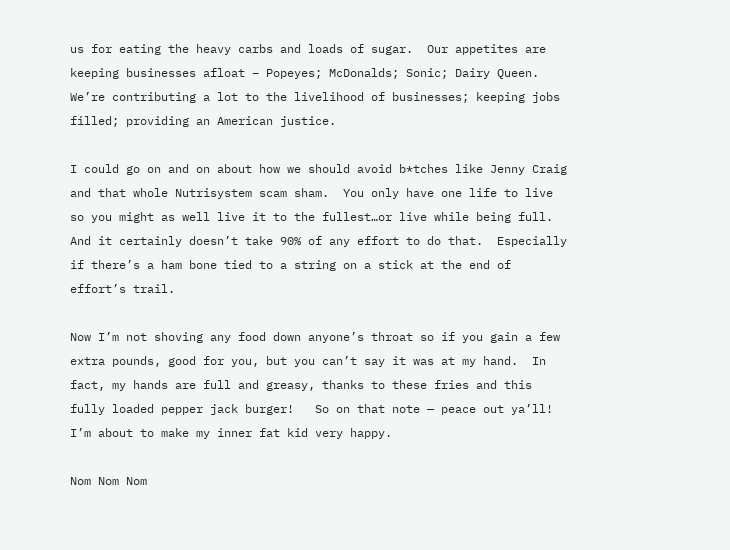us for eating the heavy carbs and loads of sugar.  Our appetites are keeping businesses afloat – Popeyes; McDonalds; Sonic; Dairy Queen.  We’re contributing a lot to the livelihood of businesses; keeping jobs filled; providing an American justice.

I could go on and on about how we should avoid b*tches like Jenny Craig and that whole Nutrisystem scam sham.  You only have one life to live so you might as well live it to the fullest…or live while being full.  And it certainly doesn’t take 90% of any effort to do that.  Especially if there’s a ham bone tied to a string on a stick at the end of effort’s trail.

Now I’m not shoving any food down anyone’s throat so if you gain a few extra pounds, good for you, but you can’t say it was at my hand.  In fact, my hands are full and greasy, thanks to these fries and this fully loaded pepper jack burger!   So on that note — peace out ya’ll!  I’m about to make my inner fat kid very happy.

Nom Nom Nom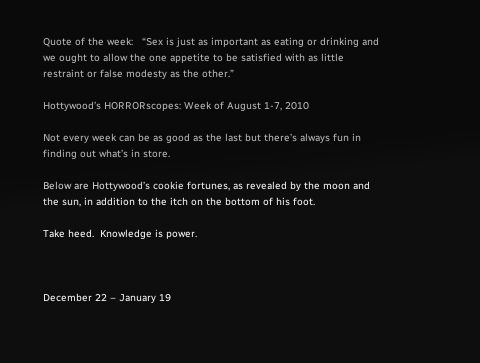Quote of the week:   “Sex is just as important as eating or drinking and we ought to allow the one appetite to be satisfied with as little restraint or false modesty as the other.”

Hottywood’s HORRORscopes: Week of August 1-7, 2010

Not every week can be as good as the last but there’s always fun in finding out what’s in store.

Below are Hottywood’s cookie fortunes, as revealed by the moon and the sun, in addition to the itch on the bottom of his foot.

Take heed.  Knowledge is power.



December 22 – January 19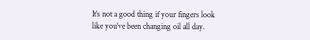It’s not a good thing if your fingers look like you’ve been changing oil all day.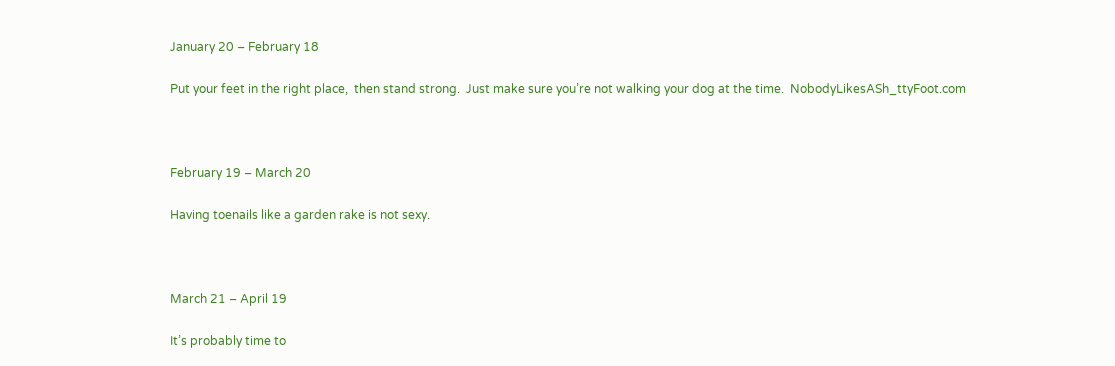January 20 – February 18

Put your feet in the right place,  then stand strong.  Just make sure you’re not walking your dog at the time.  NobodyLikesASh_ttyFoot.com



February 19 – March 20

Having toenails like a garden rake is not sexy.



March 21 – April 19

It’s probably time to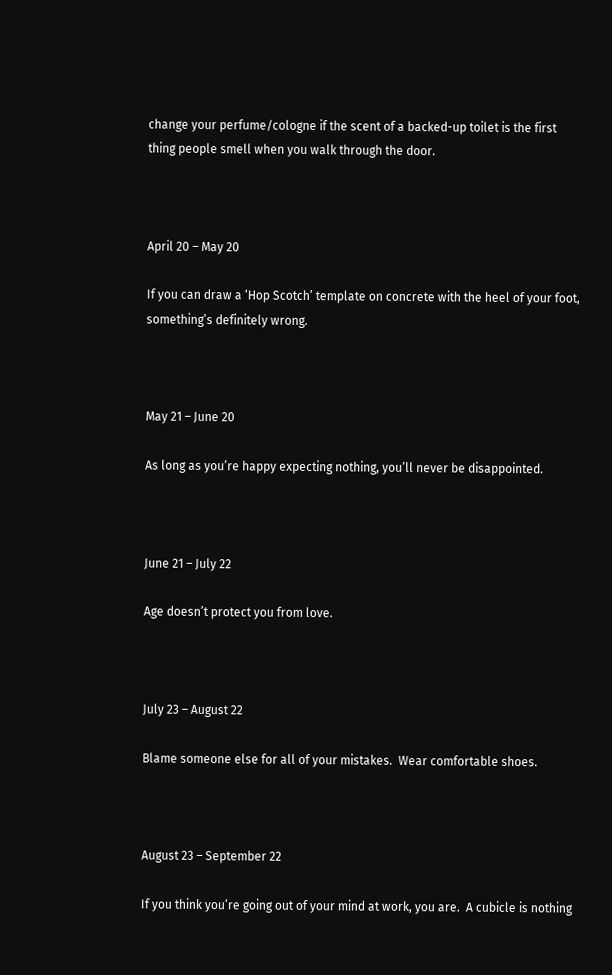change your perfume/cologne if the scent of a backed-up toilet is the first thing people smell when you walk through the door.



April 20 – May 20

If you can draw a ‘Hop Scotch’ template on concrete with the heel of your foot, something’s definitely wrong.



May 21 – June 20

As long as you’re happy expecting nothing, you’ll never be disappointed.



June 21 – July 22

Age doesn’t protect you from love.



July 23 – August 22

Blame someone else for all of your mistakes.  Wear comfortable shoes.



August 23 – September 22

If you think you’re going out of your mind at work, you are.  A cubicle is nothing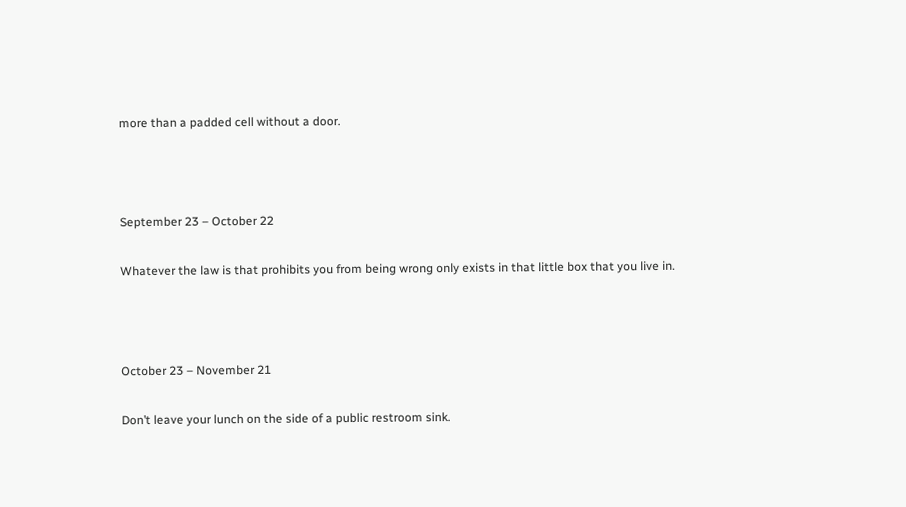more than a padded cell without a door.



September 23 – October 22

Whatever the law is that prohibits you from being wrong only exists in that little box that you live in.



October 23 – November 21

Don’t leave your lunch on the side of a public restroom sink.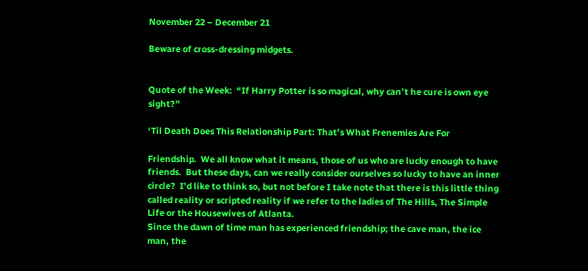November 22 – December 21

Beware of cross-dressing midgets.


Quote of the Week:  “If Harry Potter is so magical, why can’t he cure is own eye sight?”

‘Til Death Does This Relationship Part: That’s What Frenemies Are For

Friendship.  We all know what it means, those of us who are lucky enough to have friends.  But these days, can we really consider ourselves so lucky to have an inner circle?  I’d like to think so, but not before I take note that there is this little thing called reality or scripted reality if we refer to the ladies of The Hills, The Simple Life or the Housewives of Atlanta.
Since the dawn of time man has experienced friendship; the cave man, the ice man, the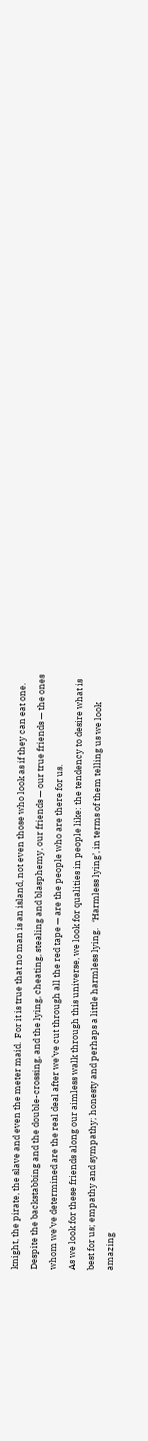knight, the pirate, the slave and even the meter maid.  For it is true that no man is an island, not even those who look as if they can eat one.  Despite the backstabbing and the double-crossing, and the lying, cheating, stealing and blasphemy, our friends — our true friends — the ones whom we’ve determined are the real deal after we’ve cut through all the red tape — are the people who are there for us.
As we look for these friends along our aimless walk through this universe, we look for qualities in people like: the tendency to desire what is best for us; empathy and sympathy; honesty and perhaps a little harmless lying.   ‘Harmless lying’, in terms of them telling us we look amazing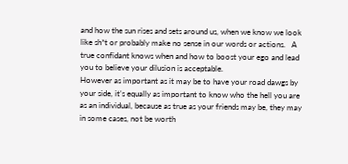and how the sun rises and sets around us, when we know we look like sh*t or probably make no sense in our words or actions.   A true confidant knows when and how to boost your ego and lead you to believe your dilusion is acceptable.
However as important as it may be to have your road dawgs by your side, it’s equally as important to know who the hell you are as an individual, because as true as your friends may be, they may in some cases, not be worth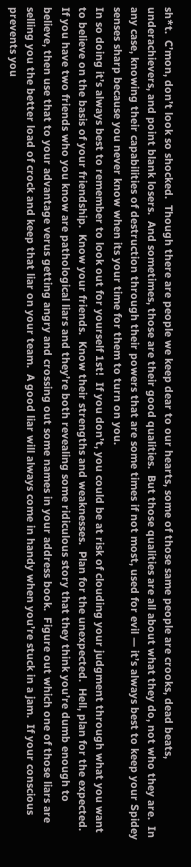sh*t.  C’mon, don’t look so shocked.  Though there are people we keep dear to our hearts, some of those same people are crooks, dead beats, underachievers, and point blank losers.  And sometimes, those are their good qualities.  But those qualities are all about what they do, not who they are.  In any case, knowing their capabilities of destruction through their powers that are some times if not most, used for evil — it’s always best to keep your Spidey senses sharp because you never know when its your time for them to turn on you.
In so doing it’s always best to remember to look out for yourself 1st!  If you don’t, you could be at risk of clouding your judgment through what you want to believe on the basis of your friendship.  Know your friends.  Know their strengths and weaknesses.  Plan for the unexpected.  Hell, plan for the expected.  If you have two friends who you know are pathological liars and they’re both revealing some ridiculous story that they think you’re dumb enough to believe, then use that to your advantage verus getting angry and crossing out some names in your address book.  Figure out which one of those liars are selling you the better load of crock and keep that liar on your team.  A good liar will always come in handy when you’re stuck in a jam.  If your conscious prevents you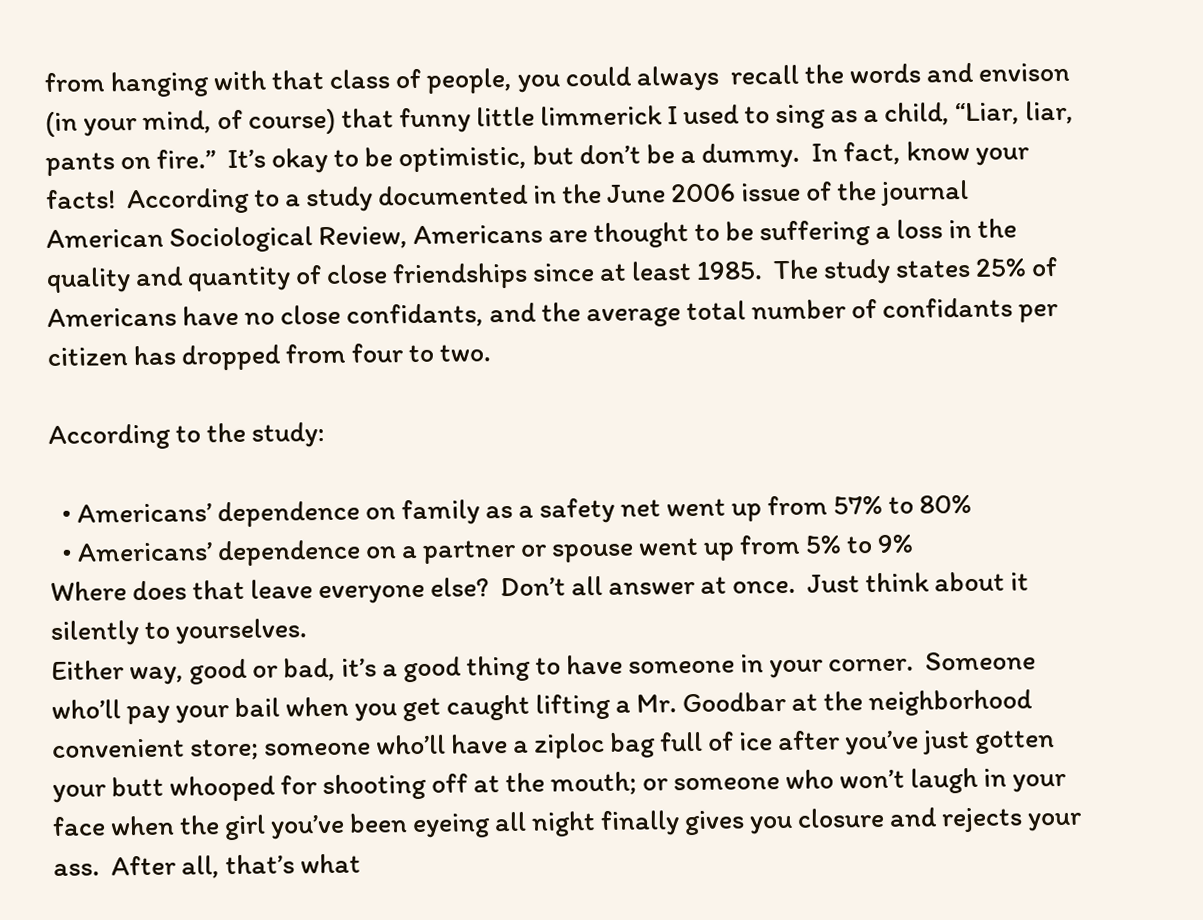from hanging with that class of people, you could always  recall the words and envison (in your mind, of course) that funny little limmerick I used to sing as a child, “Liar, liar, pants on fire.”  It’s okay to be optimistic, but don’t be a dummy.  In fact, know your facts!  According to a study documented in the June 2006 issue of the journal American Sociological Review, Americans are thought to be suffering a loss in the quality and quantity of close friendships since at least 1985.  The study states 25% of Americans have no close confidants, and the average total number of confidants per citizen has dropped from four to two.

According to the study:

  • Americans’ dependence on family as a safety net went up from 57% to 80%
  • Americans’ dependence on a partner or spouse went up from 5% to 9%
Where does that leave everyone else?  Don’t all answer at once.  Just think about it silently to yourselves.
Either way, good or bad, it’s a good thing to have someone in your corner.  Someone who’ll pay your bail when you get caught lifting a Mr. Goodbar at the neighborhood convenient store; someone who’ll have a ziploc bag full of ice after you’ve just gotten your butt whooped for shooting off at the mouth; or someone who won’t laugh in your face when the girl you’ve been eyeing all night finally gives you closure and rejects your ass.  After all, that’s what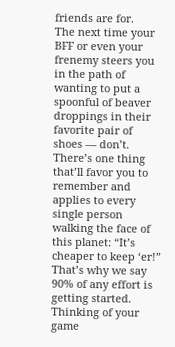friends are for.
The next time your BFF or even your frenemy steers you in the path of wanting to put a spoonful of beaver droppings in their favorite pair of shoes — don’t.  There’s one thing that’ll favor you to remember and applies to every single person walking the face of this planet: “It’s cheaper to keep ‘er!”  That’s why we say 90% of any effort is getting started.  Thinking of your game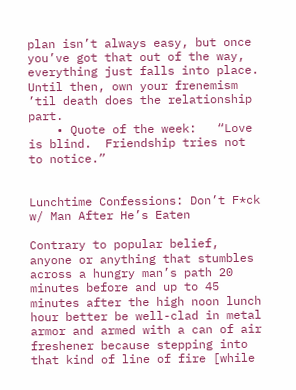plan isn’t always easy, but once you’ve got that out of the way, everything just falls into place.  Until then, own your frenemism ’til death does the relationship part.
    • Quote of the week:   “Love is blind.  Friendship tries not to notice.”


Lunchtime Confessions: Don’t F*ck w/ Man After He’s Eaten

Contrary to popular belief, anyone or anything that stumbles across a hungry man’s path 20 minutes before and up to 45 minutes after the high noon lunch hour better be well-clad in metal armor and armed with a can of air freshener because stepping into that kind of line of fire [while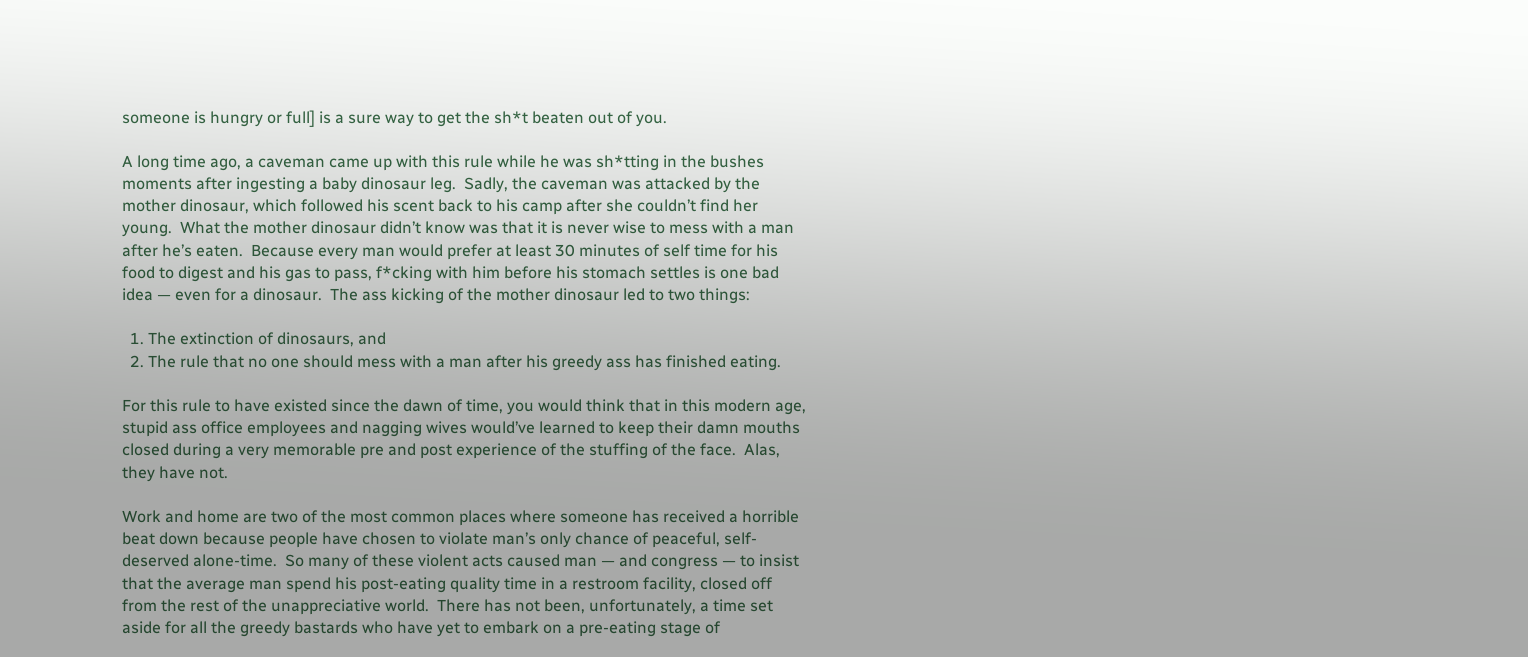someone is hungry or full] is a sure way to get the sh*t beaten out of you.

A long time ago, a caveman came up with this rule while he was sh*tting in the bushes moments after ingesting a baby dinosaur leg.  Sadly, the caveman was attacked by the mother dinosaur, which followed his scent back to his camp after she couldn’t find her young.  What the mother dinosaur didn’t know was that it is never wise to mess with a man after he’s eaten.  Because every man would prefer at least 30 minutes of self time for his food to digest and his gas to pass, f*cking with him before his stomach settles is one bad idea — even for a dinosaur.  The ass kicking of the mother dinosaur led to two things:

  1. The extinction of dinosaurs, and
  2. The rule that no one should mess with a man after his greedy ass has finished eating.

For this rule to have existed since the dawn of time, you would think that in this modern age, stupid ass office employees and nagging wives would’ve learned to keep their damn mouths closed during a very memorable pre and post experience of the stuffing of the face.  Alas, they have not.

Work and home are two of the most common places where someone has received a horrible beat down because people have chosen to violate man’s only chance of peaceful, self-deserved alone-time.  So many of these violent acts caused man — and congress — to insist that the average man spend his post-eating quality time in a restroom facility, closed off from the rest of the unappreciative world.  There has not been, unfortunately, a time set aside for all the greedy bastards who have yet to embark on a pre-eating stage of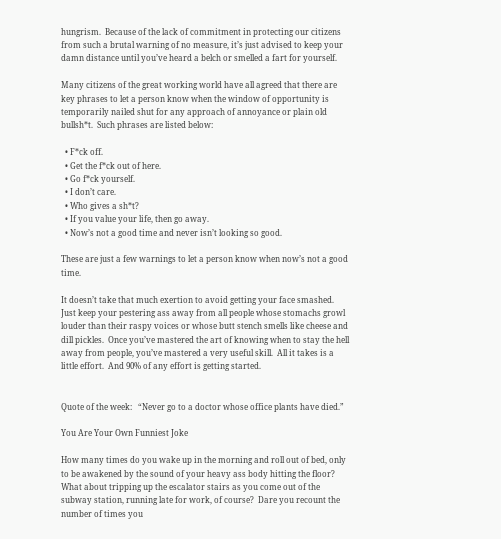hungrism.  Because of the lack of commitment in protecting our citizens from such a brutal warning of no measure, it’s just advised to keep your damn distance until you’ve heard a belch or smelled a fart for yourself.

Many citizens of the great working world have all agreed that there are key phrases to let a person know when the window of opportunity is temporarily nailed shut for any approach of annoyance or plain old bullsh*t.  Such phrases are listed below:

  • F*ck off.
  • Get the f*ck out of here.
  • Go f*ck yourself.
  • I don’t care.
  • Who gives a sh*t?
  • If you value your life, then go away.
  • Now’s not a good time and never isn’t looking so good.

These are just a few warnings to let a person know when now’s not a good time.

It doesn’t take that much exertion to avoid getting your face smashed.  Just keep your pestering ass away from all people whose stomachs growl louder than their raspy voices or whose butt stench smells like cheese and dill pickles.  Once you’ve mastered the art of knowing when to stay the hell away from people, you’ve mastered a very useful skill.  All it takes is a little effort.  And 90% of any effort is getting started.


Quote of the week:   “Never go to a doctor whose office plants have died.”

You Are Your Own Funniest Joke

How many times do you wake up in the morning and roll out of bed, only to be awakened by the sound of your heavy ass body hitting the floor?  What about tripping up the escalator stairs as you come out of the subway station, running late for work, of course?  Dare you recount the number of times you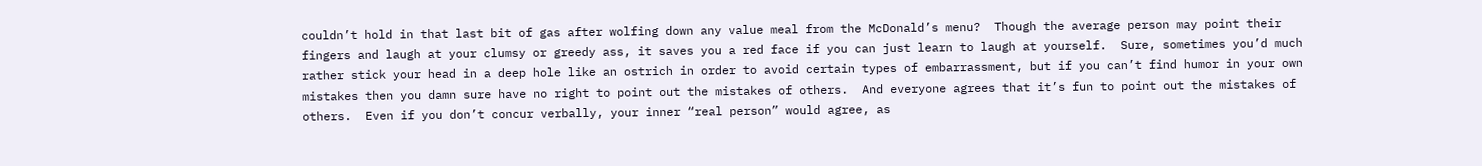couldn’t hold in that last bit of gas after wolfing down any value meal from the McDonald’s menu?  Though the average person may point their fingers and laugh at your clumsy or greedy ass, it saves you a red face if you can just learn to laugh at yourself.  Sure, sometimes you’d much rather stick your head in a deep hole like an ostrich in order to avoid certain types of embarrassment, but if you can’t find humor in your own mistakes then you damn sure have no right to point out the mistakes of others.  And everyone agrees that it’s fun to point out the mistakes of others.  Even if you don’t concur verbally, your inner “real person” would agree, as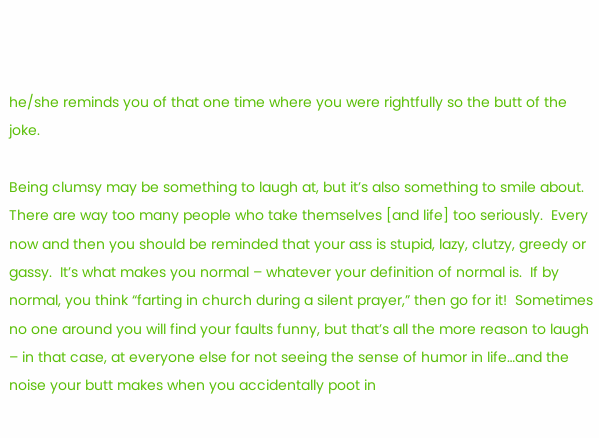he/she reminds you of that one time where you were rightfully so the butt of the joke.

Being clumsy may be something to laugh at, but it’s also something to smile about.  There are way too many people who take themselves [and life] too seriously.  Every now and then you should be reminded that your ass is stupid, lazy, clutzy, greedy or gassy.  It’s what makes you normal – whatever your definition of normal is.  If by normal, you think “farting in church during a silent prayer,” then go for it!  Sometimes no one around you will find your faults funny, but that’s all the more reason to laugh – in that case, at everyone else for not seeing the sense of humor in life…and the noise your butt makes when you accidentally poot in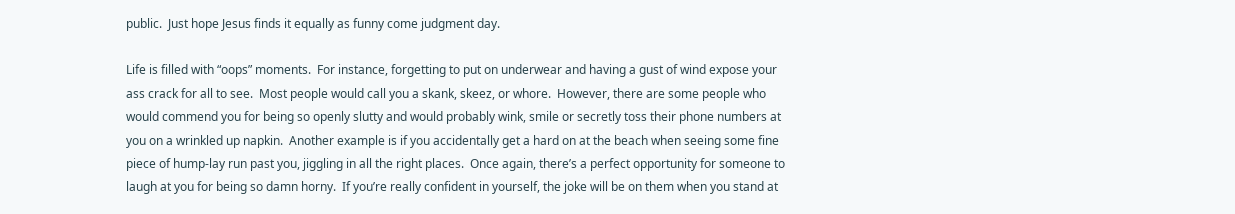public.  Just hope Jesus finds it equally as funny come judgment day.

Life is filled with “oops” moments.  For instance, forgetting to put on underwear and having a gust of wind expose your ass crack for all to see.  Most people would call you a skank, skeez, or whore.  However, there are some people who would commend you for being so openly slutty and would probably wink, smile or secretly toss their phone numbers at you on a wrinkled up napkin.  Another example is if you accidentally get a hard on at the beach when seeing some fine piece of hump-lay run past you, jiggling in all the right places.  Once again, there’s a perfect opportunity for someone to laugh at you for being so damn horny.  If you’re really confident in yourself, the joke will be on them when you stand at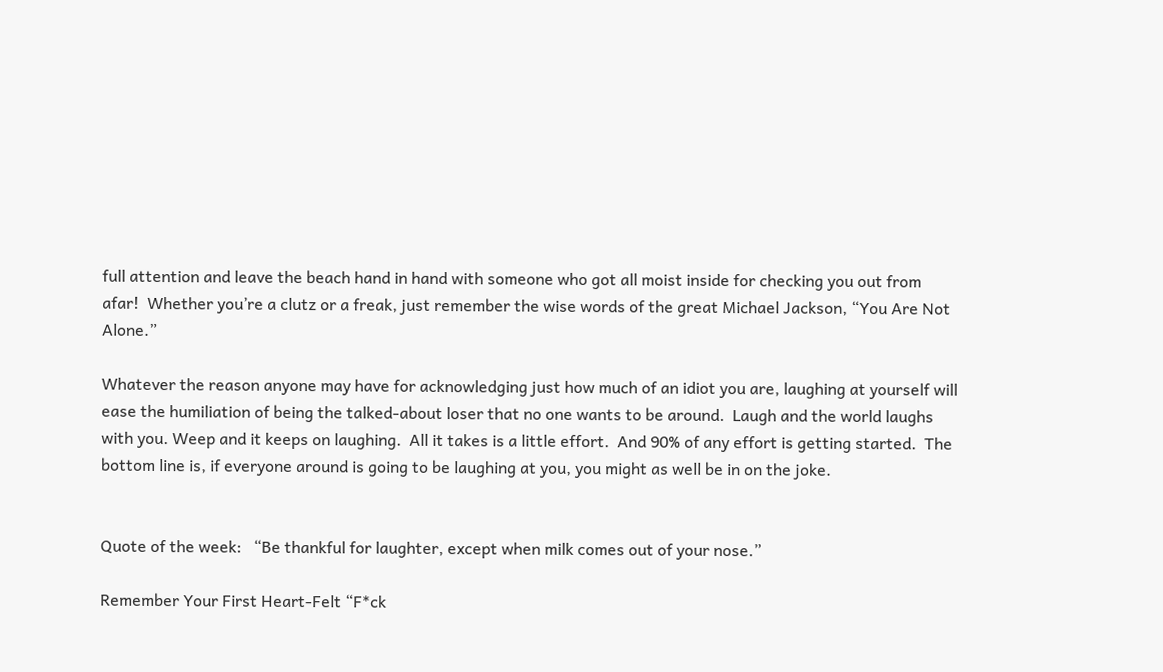full attention and leave the beach hand in hand with someone who got all moist inside for checking you out from afar!  Whether you’re a clutz or a freak, just remember the wise words of the great Michael Jackson, “You Are Not Alone.”

Whatever the reason anyone may have for acknowledging just how much of an idiot you are, laughing at yourself will ease the humiliation of being the talked-about loser that no one wants to be around.  Laugh and the world laughs with you. Weep and it keeps on laughing.  All it takes is a little effort.  And 90% of any effort is getting started.  The bottom line is, if everyone around is going to be laughing at you, you might as well be in on the joke.


Quote of the week:   “Be thankful for laughter, except when milk comes out of your nose.”

Remember Your First Heart-Felt “F*ck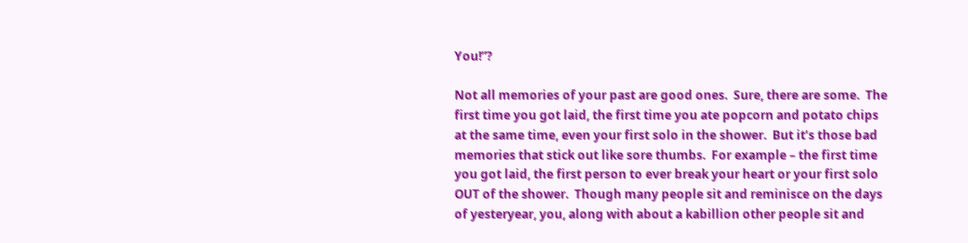You!”?

Not all memories of your past are good ones.  Sure, there are some.  The first time you got laid, the first time you ate popcorn and potato chips at the same time, even your first solo in the shower.  But it’s those bad memories that stick out like sore thumbs.  For example – the first time you got laid, the first person to ever break your heart or your first solo OUT of the shower.  Though many people sit and reminisce on the days of yesteryear, you, along with about a kabillion other people sit and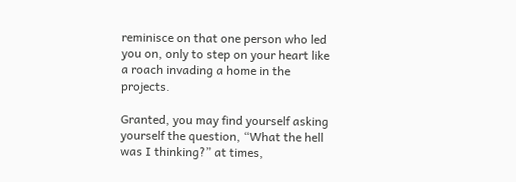reminisce on that one person who led you on, only to step on your heart like a roach invading a home in the projects.

Granted, you may find yourself asking yourself the question, “What the hell was I thinking?” at times,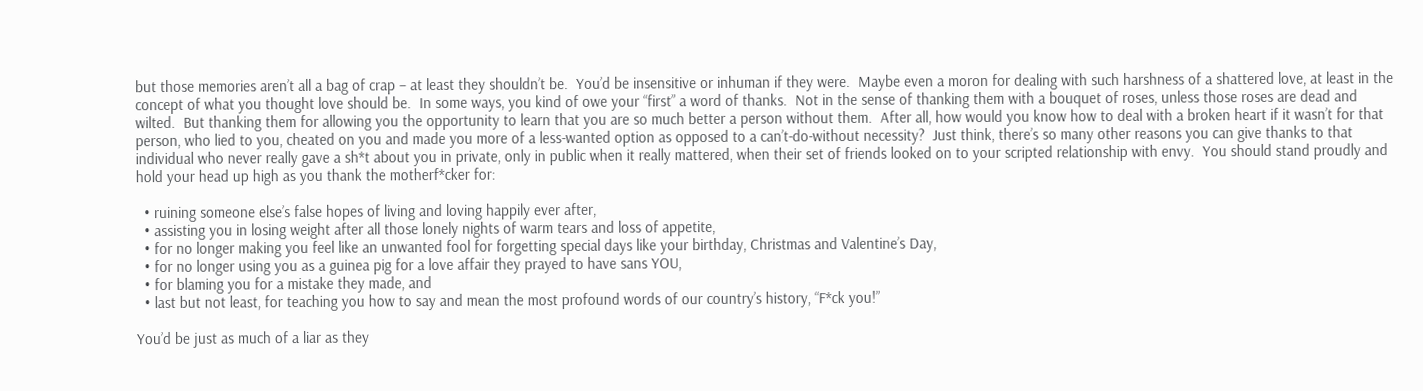but those memories aren’t all a bag of crap – at least they shouldn’t be.  You’d be insensitive or inhuman if they were.  Maybe even a moron for dealing with such harshness of a shattered love, at least in the concept of what you thought love should be.  In some ways, you kind of owe your “first” a word of thanks.  Not in the sense of thanking them with a bouquet of roses, unless those roses are dead and wilted.  But thanking them for allowing you the opportunity to learn that you are so much better a person without them.  After all, how would you know how to deal with a broken heart if it wasn’t for that person, who lied to you, cheated on you and made you more of a less-wanted option as opposed to a can’t-do-without necessity?  Just think, there’s so many other reasons you can give thanks to that individual who never really gave a sh*t about you in private, only in public when it really mattered, when their set of friends looked on to your scripted relationship with envy.  You should stand proudly and hold your head up high as you thank the motherf*cker for:

  • ruining someone else’s false hopes of living and loving happily ever after,
  • assisting you in losing weight after all those lonely nights of warm tears and loss of appetite,
  • for no longer making you feel like an unwanted fool for forgetting special days like your birthday, Christmas and Valentine’s Day,
  • for no longer using you as a guinea pig for a love affair they prayed to have sans YOU,
  • for blaming you for a mistake they made, and
  • last but not least, for teaching you how to say and mean the most profound words of our country’s history, “F*ck you!”

You’d be just as much of a liar as they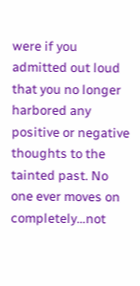were if you admitted out loud that you no longer harbored any positive or negative thoughts to the tainted past. No one ever moves on completely…not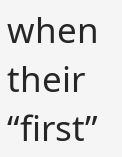when their “first”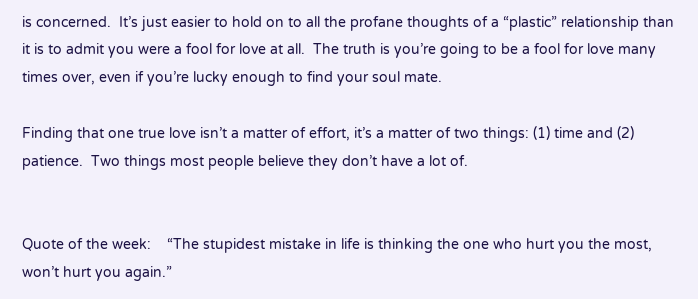is concerned.  It’s just easier to hold on to all the profane thoughts of a “plastic” relationship than it is to admit you were a fool for love at all.  The truth is you’re going to be a fool for love many times over, even if you’re lucky enough to find your soul mate.

Finding that one true love isn’t a matter of effort, it’s a matter of two things: (1) time and (2) patience.  Two things most people believe they don’t have a lot of.


Quote of the week:    “The stupidest mistake in life is thinking the one who hurt you the most, won’t hurt you again.”